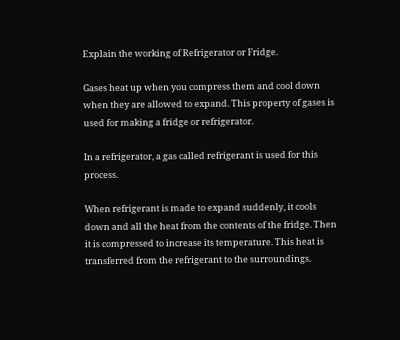Explain the working of Refrigerator or Fridge.

Gases heat up when you compress them and cool down when they are allowed to expand. This property of gases is used for making a fridge or refrigerator.

In a refrigerator, a gas called refrigerant is used for this process.

When refrigerant is made to expand suddenly, it cools down and all the heat from the contents of the fridge. Then it is compressed to increase its temperature. This heat is transferred from the refrigerant to the surroundings.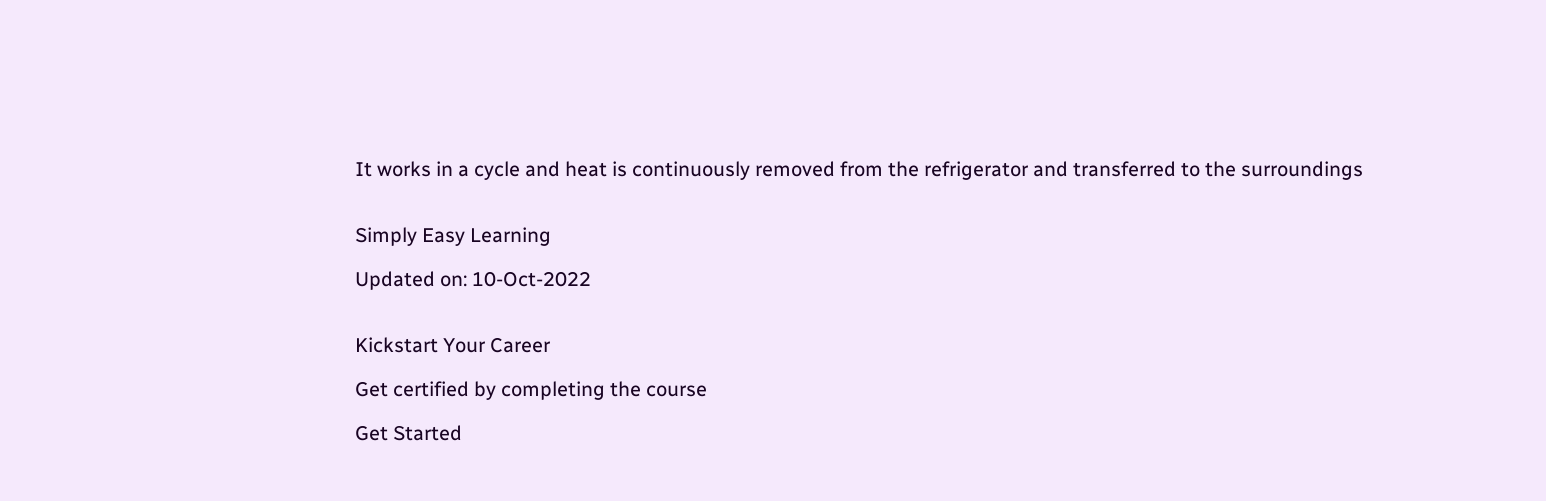It works in a cycle and heat is continuously removed from the refrigerator and transferred to the surroundings


Simply Easy Learning

Updated on: 10-Oct-2022


Kickstart Your Career

Get certified by completing the course

Get Started